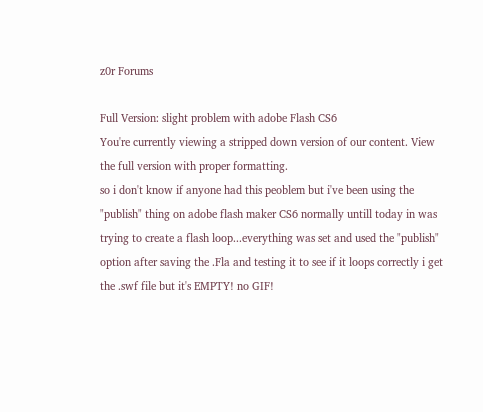z0r Forums

Full Version: slight problem with adobe Flash CS6
You're currently viewing a stripped down version of our content. View the full version with proper formatting.
so i don't know if anyone had this peoblem but i've been using the "publish" thing on adobe flash maker CS6 normally untill today in was trying to create a flash loop...everything was set and used the "publish" option after saving the .Fla and testing it to see if it loops correctly i get the .swf file but it's EMPTY! no GIF!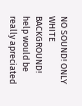NO SOUND! ONLY WHITE BACKGROUND!
help would be really apreciated